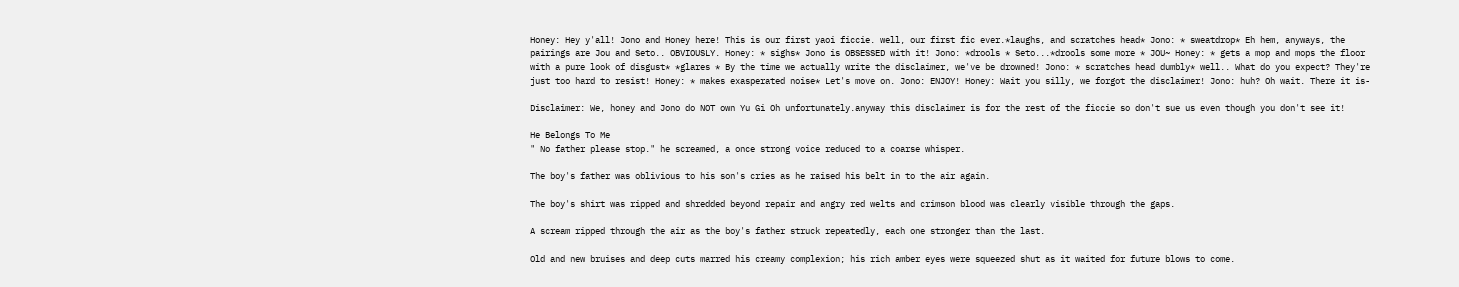Honey: Hey y'all! Jono and Honey here! This is our first yaoi ficcie. well, our first fic ever.*laughs, and scratches head* Jono: * sweatdrop* Eh hem, anyways, the pairings are Jou and Seto.. OBVIOUSLY. Honey: * sighs* Jono is OBSESSED with it! Jono: *drools * Seto...*drools some more * JOU~ Honey: * gets a mop and mops the floor with a pure look of disgust* *glares * By the time we actually write the disclaimer, we've be drowned! Jono: * scratches head dumbly* well.. What do you expect? They're just too hard to resist! Honey: * makes exasperated noise* Let's move on. Jono: ENJOY! Honey: Wait you silly, we forgot the disclaimer! Jono: huh? Oh wait. There it is-

Disclaimer: We, honey and Jono do NOT own Yu Gi Oh unfortunately.anyway this disclaimer is for the rest of the ficcie so don't sue us even though you don't see it!

He Belongs To Me
" No father please stop." he screamed, a once strong voice reduced to a coarse whisper.

The boy's father was oblivious to his son's cries as he raised his belt in to the air again.

The boy's shirt was ripped and shredded beyond repair and angry red welts and crimson blood was clearly visible through the gaps.

A scream ripped through the air as the boy's father struck repeatedly, each one stronger than the last.

Old and new bruises and deep cuts marred his creamy complexion; his rich amber eyes were squeezed shut as it waited for future blows to come.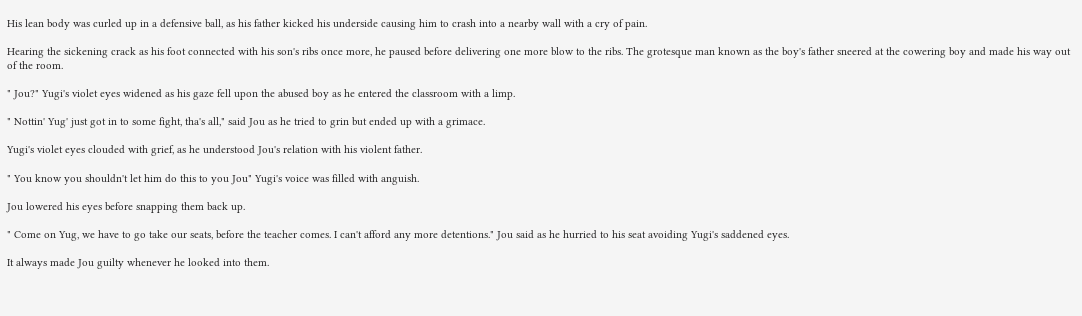His lean body was curled up in a defensive ball, as his father kicked his underside causing him to crash into a nearby wall with a cry of pain.

Hearing the sickening crack as his foot connected with his son's ribs once more, he paused before delivering one more blow to the ribs. The grotesque man known as the boy's father sneered at the cowering boy and made his way out of the room.

" Jou?" Yugi's violet eyes widened as his gaze fell upon the abused boy as he entered the classroom with a limp.

" Nottin' Yug' just got in to some fight, tha's all," said Jou as he tried to grin but ended up with a grimace.

Yugi's violet eyes clouded with grief, as he understood Jou's relation with his violent father.

" You know you shouldn't let him do this to you Jou" Yugi's voice was filled with anguish.

Jou lowered his eyes before snapping them back up.

" Come on Yug, we have to go take our seats, before the teacher comes. I can't afford any more detentions." Jou said as he hurried to his seat avoiding Yugi's saddened eyes.

It always made Jou guilty whenever he looked into them.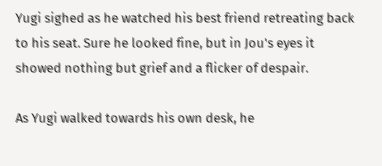Yugi sighed as he watched his best friend retreating back to his seat. Sure he looked fine, but in Jou's eyes it showed nothing but grief and a flicker of despair.

As Yugi walked towards his own desk, he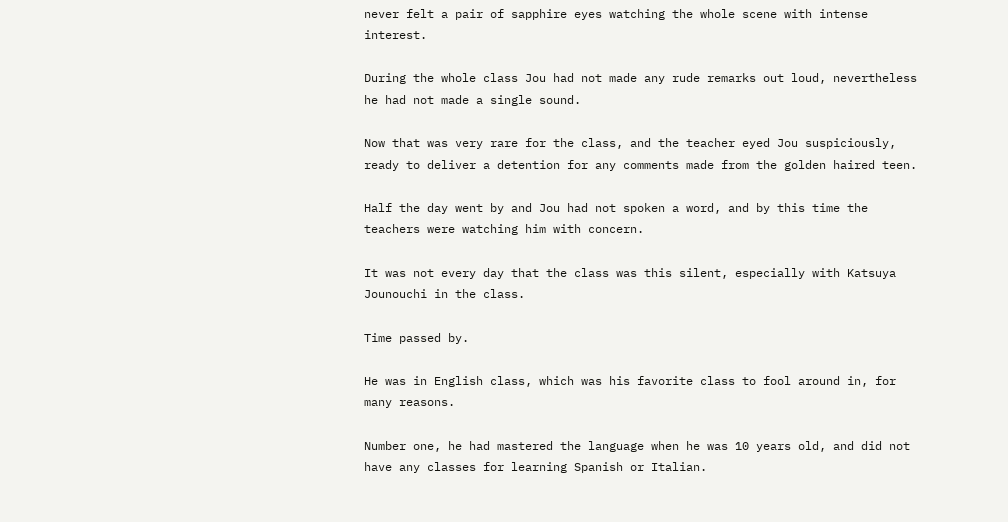never felt a pair of sapphire eyes watching the whole scene with intense interest.

During the whole class Jou had not made any rude remarks out loud, nevertheless he had not made a single sound.

Now that was very rare for the class, and the teacher eyed Jou suspiciously, ready to deliver a detention for any comments made from the golden haired teen.

Half the day went by and Jou had not spoken a word, and by this time the teachers were watching him with concern.

It was not every day that the class was this silent, especially with Katsuya Jounouchi in the class.

Time passed by.

He was in English class, which was his favorite class to fool around in, for many reasons.

Number one, he had mastered the language when he was 10 years old, and did not have any classes for learning Spanish or Italian.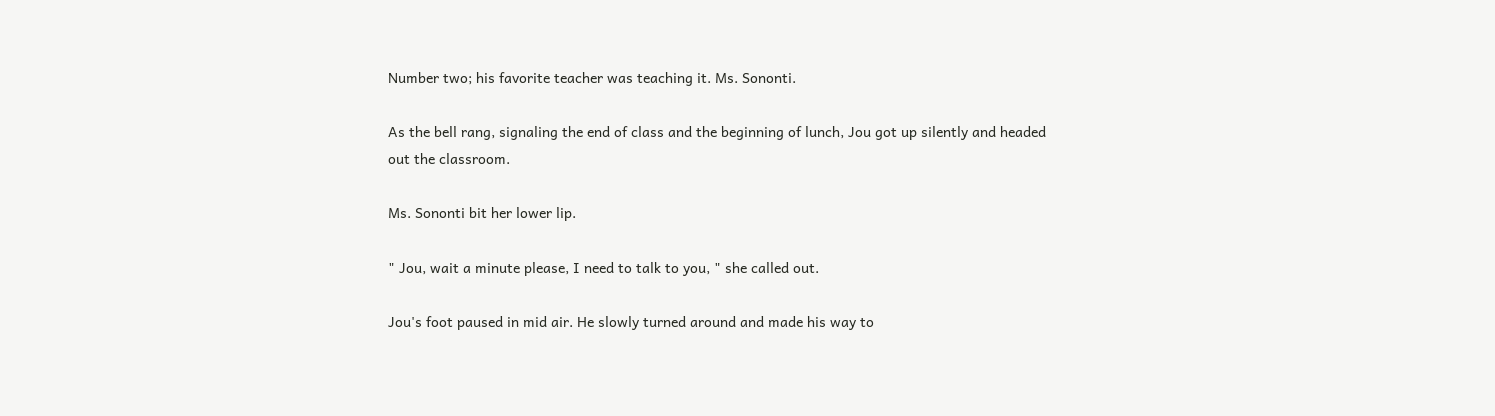Number two; his favorite teacher was teaching it. Ms. Sononti.

As the bell rang, signaling the end of class and the beginning of lunch, Jou got up silently and headed out the classroom.

Ms. Sononti bit her lower lip.

" Jou, wait a minute please, I need to talk to you, " she called out.

Jou's foot paused in mid air. He slowly turned around and made his way to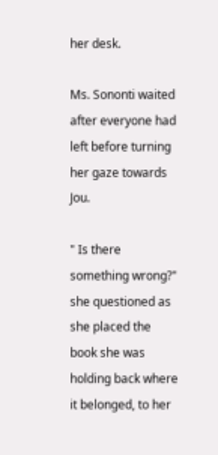her desk.

Ms. Sononti waited after everyone had left before turning her gaze towards Jou.

" Is there something wrong?" she questioned as she placed the book she was holding back where it belonged, to her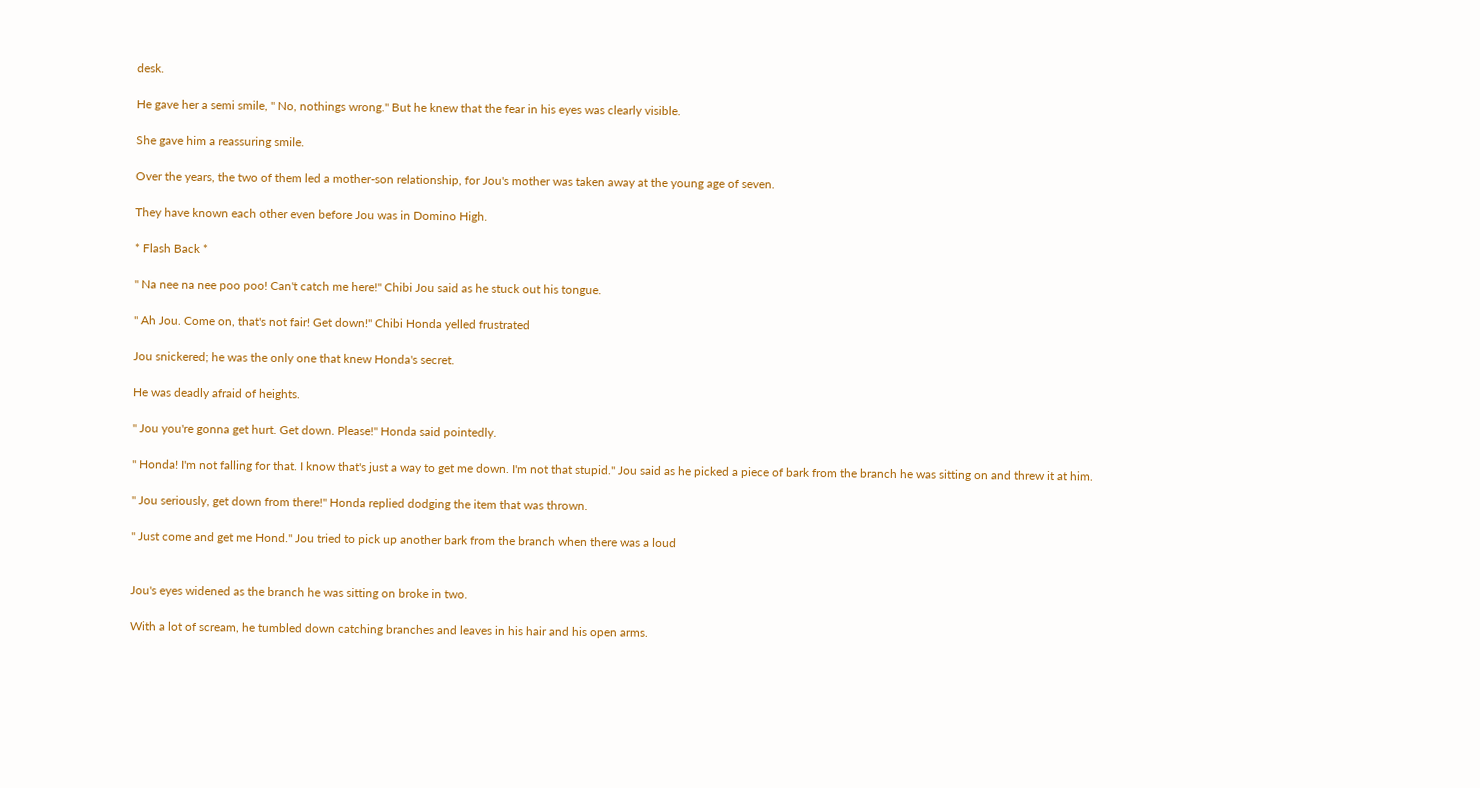desk.

He gave her a semi smile, " No, nothings wrong." But he knew that the fear in his eyes was clearly visible.

She gave him a reassuring smile.

Over the years, the two of them led a mother-son relationship, for Jou's mother was taken away at the young age of seven.

They have known each other even before Jou was in Domino High.

* Flash Back *

" Na nee na nee poo poo! Can't catch me here!" Chibi Jou said as he stuck out his tongue.

" Ah Jou. Come on, that's not fair! Get down!" Chibi Honda yelled frustrated

Jou snickered; he was the only one that knew Honda's secret.

He was deadly afraid of heights.

" Jou you're gonna get hurt. Get down. Please!" Honda said pointedly.

" Honda! I'm not falling for that. I know that's just a way to get me down. I'm not that stupid." Jou said as he picked a piece of bark from the branch he was sitting on and threw it at him.

" Jou seriously, get down from there!" Honda replied dodging the item that was thrown.

" Just come and get me Hond." Jou tried to pick up another bark from the branch when there was a loud


Jou's eyes widened as the branch he was sitting on broke in two.

With a lot of scream, he tumbled down catching branches and leaves in his hair and his open arms.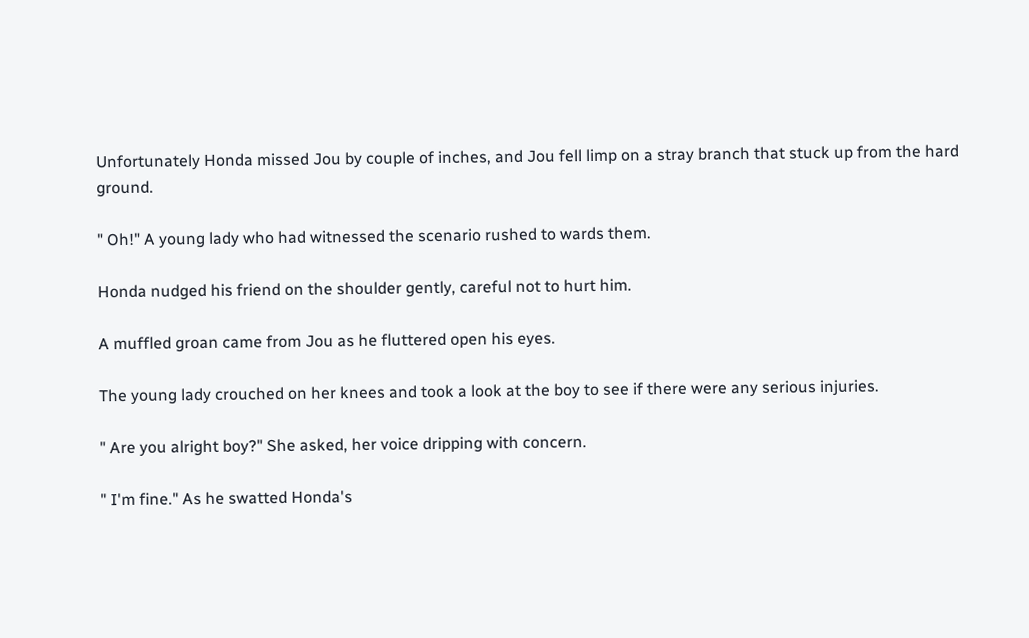Unfortunately Honda missed Jou by couple of inches, and Jou fell limp on a stray branch that stuck up from the hard ground.

" Oh!" A young lady who had witnessed the scenario rushed to wards them.

Honda nudged his friend on the shoulder gently, careful not to hurt him.

A muffled groan came from Jou as he fluttered open his eyes.

The young lady crouched on her knees and took a look at the boy to see if there were any serious injuries.

" Are you alright boy?" She asked, her voice dripping with concern.

" I'm fine." As he swatted Honda's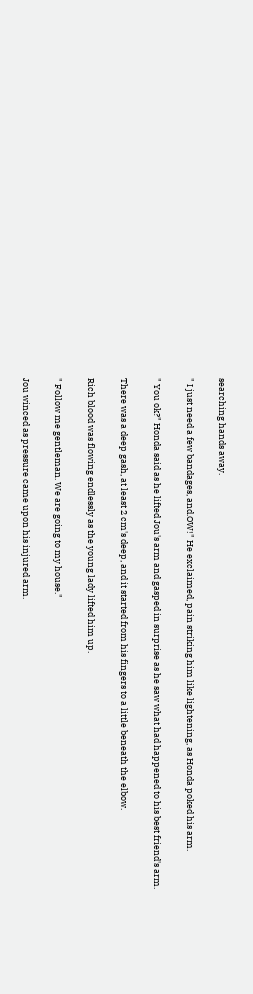searching hands away.

" I just need a few bandages, and.OW!" He exclaimed, pain striking him like lightening, as Honda poked his arm.

" You ok?" Honda said as he lifted Jou's arm and gasped in surprise as he saw what had happened to his best friend's arm.

There was a deep gash, at least 2 cm's deep, and it started from his fingers to a little beneath the elbow.

Rich blood was flowing endlessly as the young lady lifted him up.

" Follow me gentleman. We are going to my house."

Jou winced as pressure came upon his injured arm.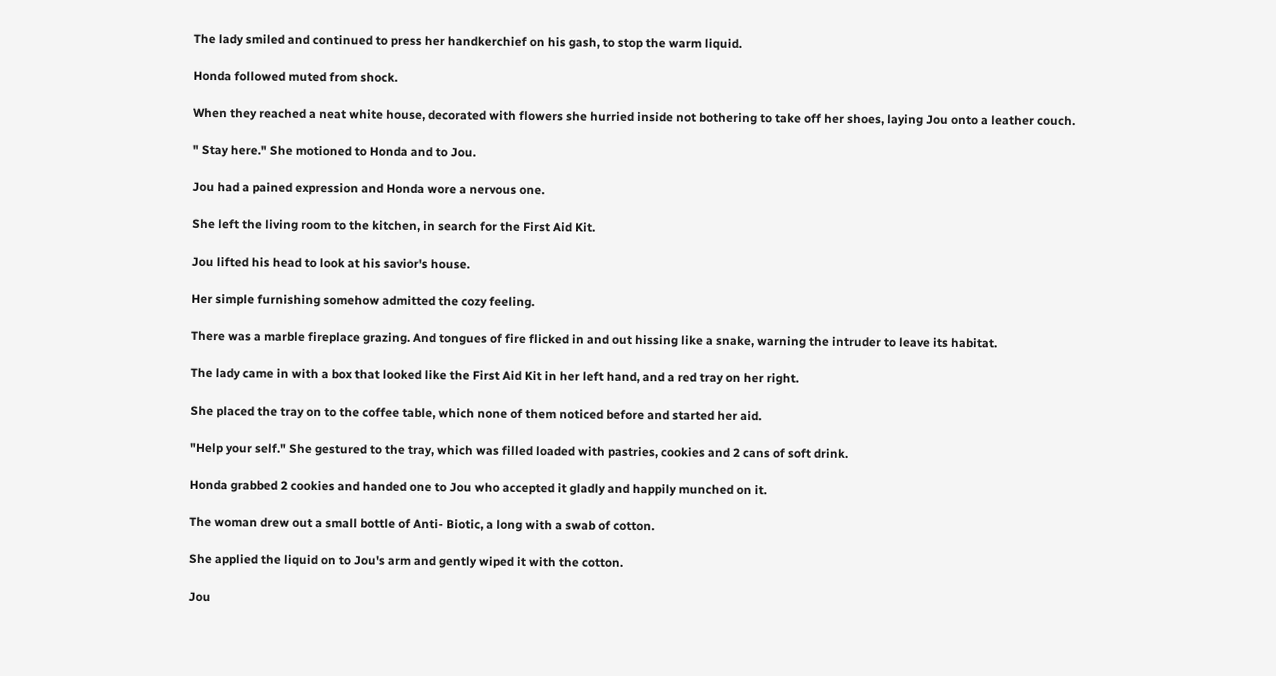The lady smiled and continued to press her handkerchief on his gash, to stop the warm liquid.

Honda followed muted from shock.

When they reached a neat white house, decorated with flowers she hurried inside not bothering to take off her shoes, laying Jou onto a leather couch.

" Stay here." She motioned to Honda and to Jou.

Jou had a pained expression and Honda wore a nervous one.

She left the living room to the kitchen, in search for the First Aid Kit.

Jou lifted his head to look at his savior's house.

Her simple furnishing somehow admitted the cozy feeling.

There was a marble fireplace grazing. And tongues of fire flicked in and out hissing like a snake, warning the intruder to leave its habitat.

The lady came in with a box that looked like the First Aid Kit in her left hand, and a red tray on her right.

She placed the tray on to the coffee table, which none of them noticed before and started her aid.

"Help your self." She gestured to the tray, which was filled loaded with pastries, cookies and 2 cans of soft drink.

Honda grabbed 2 cookies and handed one to Jou who accepted it gladly and happily munched on it.

The woman drew out a small bottle of Anti- Biotic, a long with a swab of cotton.

She applied the liquid on to Jou's arm and gently wiped it with the cotton.

Jou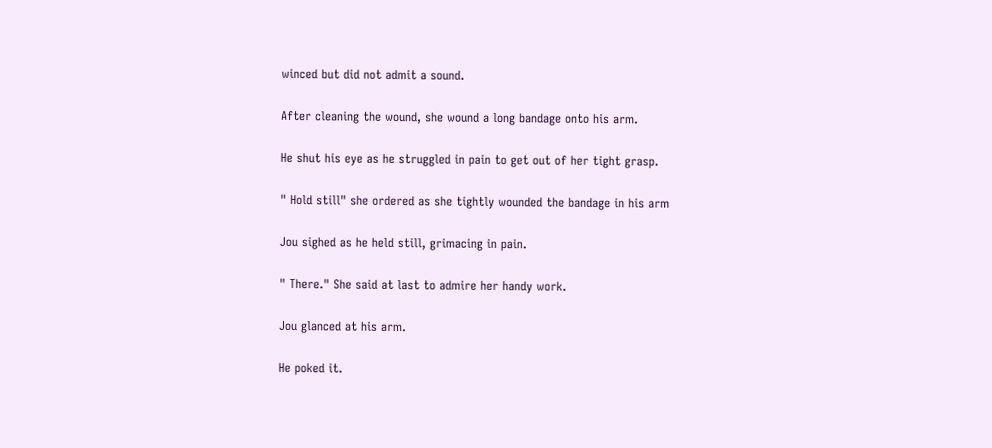winced but did not admit a sound.

After cleaning the wound, she wound a long bandage onto his arm.

He shut his eye as he struggled in pain to get out of her tight grasp.

" Hold still" she ordered as she tightly wounded the bandage in his arm

Jou sighed as he held still, grimacing in pain.

" There." She said at last to admire her handy work.

Jou glanced at his arm.

He poked it.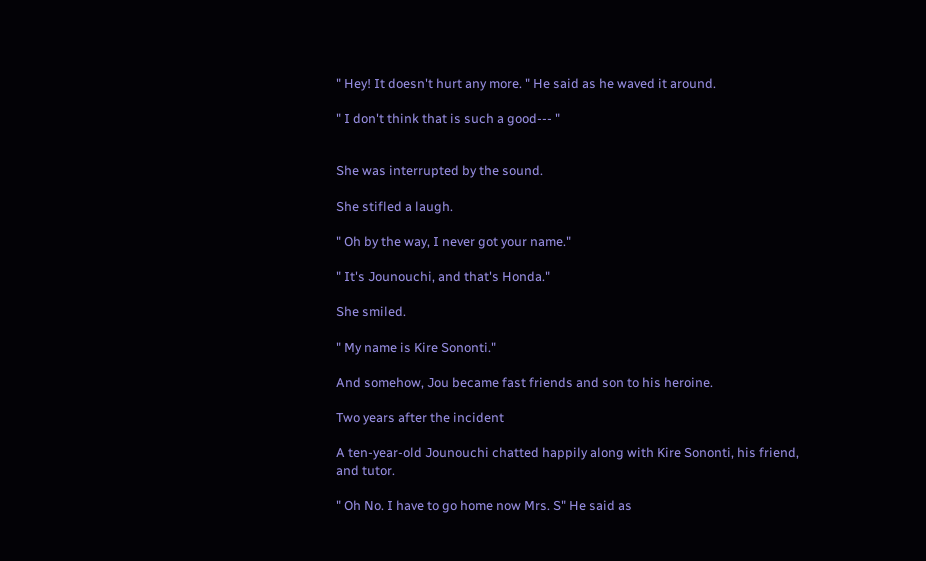" Hey! It doesn't hurt any more. " He said as he waved it around.

" I don't think that is such a good--- "


She was interrupted by the sound.

She stifled a laugh.

" Oh by the way, I never got your name."

" It's Jounouchi, and that's Honda."

She smiled.

" My name is Kire Sononti."

And somehow, Jou became fast friends and son to his heroine.

Two years after the incident

A ten-year-old Jounouchi chatted happily along with Kire Sononti, his friend, and tutor.

" Oh No. I have to go home now Mrs. S" He said as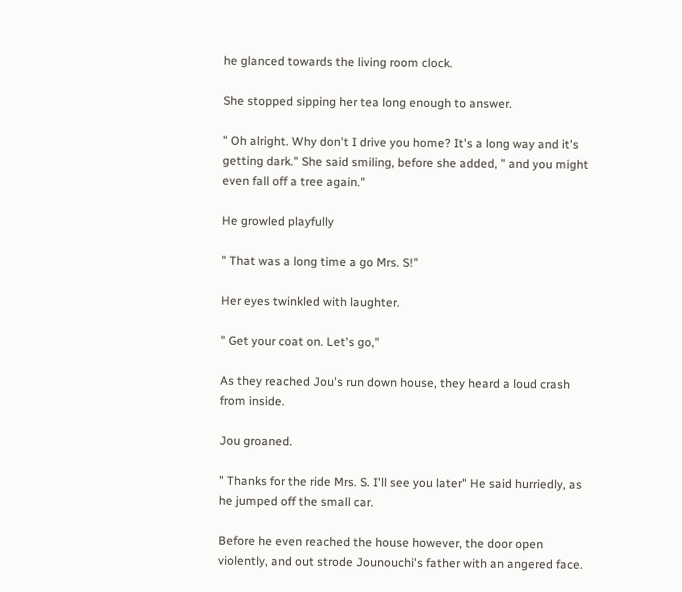he glanced towards the living room clock.

She stopped sipping her tea long enough to answer.

" Oh alright. Why don't I drive you home? It's a long way and it's getting dark." She said smiling, before she added, " and you might even fall off a tree again."

He growled playfully

" That was a long time a go Mrs. S!"

Her eyes twinkled with laughter.

" Get your coat on. Let's go,"

As they reached Jou's run down house, they heard a loud crash from inside.

Jou groaned.

" Thanks for the ride Mrs. S. I'll see you later" He said hurriedly, as he jumped off the small car.

Before he even reached the house however, the door open violently, and out strode Jounouchi's father with an angered face.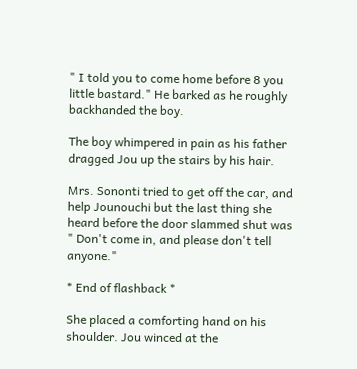" I told you to come home before 8 you little bastard." He barked as he roughly backhanded the boy.

The boy whimpered in pain as his father dragged Jou up the stairs by his hair.

Mrs. Sononti tried to get off the car, and help Jounouchi but the last thing she heard before the door slammed shut was " Don't come in, and please don't tell anyone."

* End of flashback *

She placed a comforting hand on his shoulder. Jou winced at the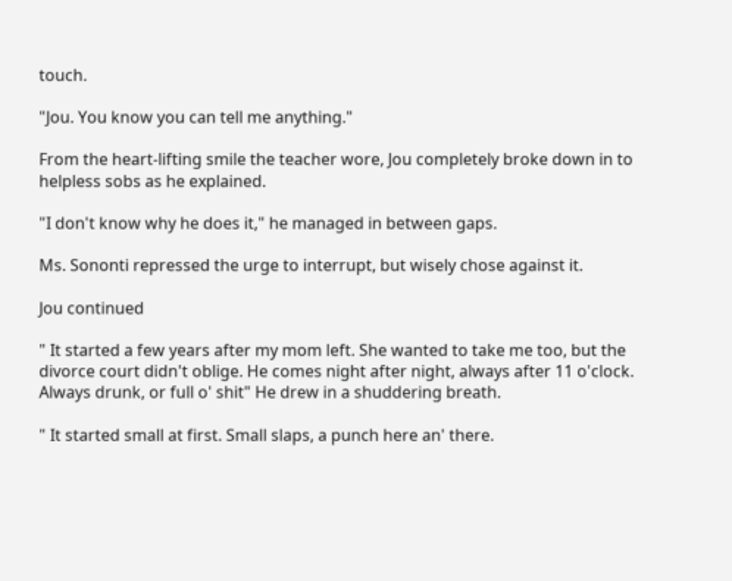touch.

"Jou. You know you can tell me anything."

From the heart-lifting smile the teacher wore, Jou completely broke down in to helpless sobs as he explained.

"I don't know why he does it," he managed in between gaps.

Ms. Sononti repressed the urge to interrupt, but wisely chose against it.

Jou continued

" It started a few years after my mom left. She wanted to take me too, but the divorce court didn't oblige. He comes night after night, always after 11 o'clock. Always drunk, or full o' shit" He drew in a shuddering breath.

" It started small at first. Small slaps, a punch here an' there.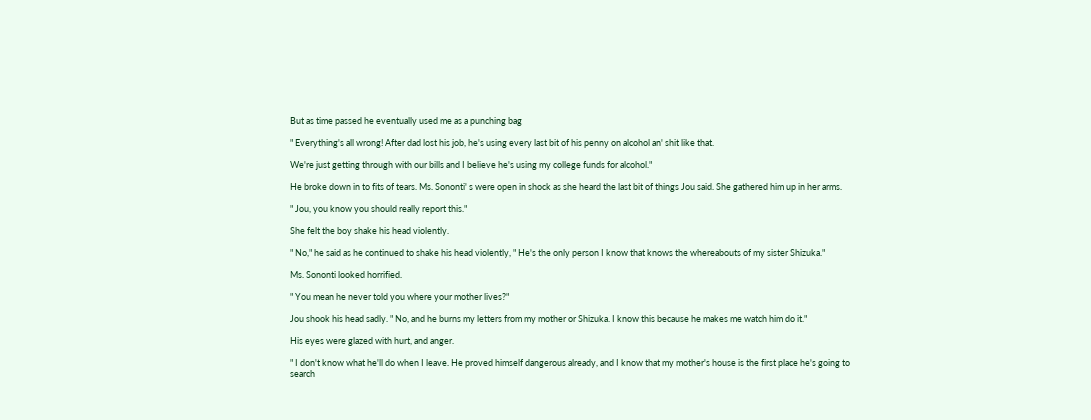But as time passed he eventually used me as a punching bag

" Everything's all wrong! After dad lost his job, he's using every last bit of his penny on alcohol an' shit like that.

We're just getting through with our bills and I believe he's using my college funds for alcohol."

He broke down in to fits of tears. Ms. Sononti' s were open in shock as she heard the last bit of things Jou said. She gathered him up in her arms.

" Jou, you know you should really report this."

She felt the boy shake his head violently.

" No," he said as he continued to shake his head violently, " He's the only person I know that knows the whereabouts of my sister Shizuka."

Ms. Sononti looked horrified.

" You mean he never told you where your mother lives?"

Jou shook his head sadly. " No, and he burns my letters from my mother or Shizuka. I know this because he makes me watch him do it."

His eyes were glazed with hurt, and anger.

" I don't know what he'll do when I leave. He proved himself dangerous already, and I know that my mother's house is the first place he's going to search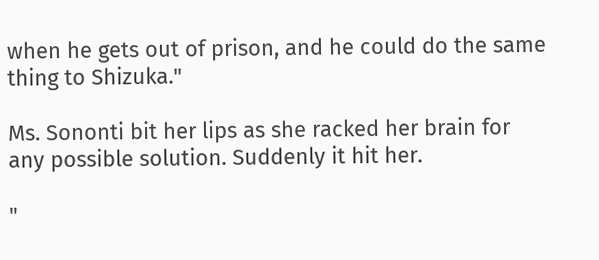when he gets out of prison, and he could do the same thing to Shizuka."

Ms. Sononti bit her lips as she racked her brain for any possible solution. Suddenly it hit her.

"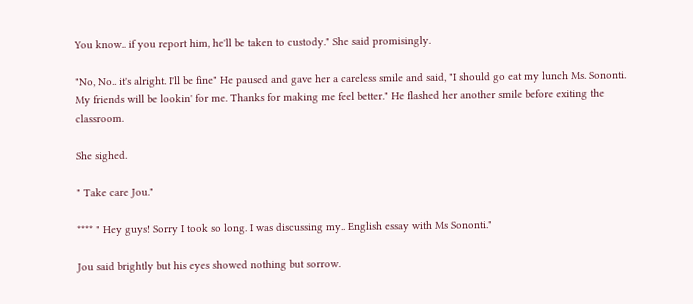You know.. if you report him, he'll be taken to custody." She said promisingly.

"No, No.. it's alright. I'll be fine" He paused and gave her a careless smile and said, "I should go eat my lunch Ms. Sononti. My friends will be lookin' for me. Thanks for making me feel better." He flashed her another smile before exiting the classroom.

She sighed.

" Take care Jou."

**** " Hey guys! Sorry I took so long. I was discussing my.. English essay with Ms Sononti."

Jou said brightly but his eyes showed nothing but sorrow.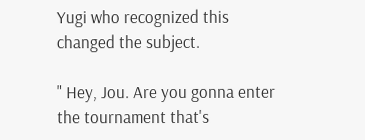Yugi who recognized this changed the subject.

" Hey, Jou. Are you gonna enter the tournament that's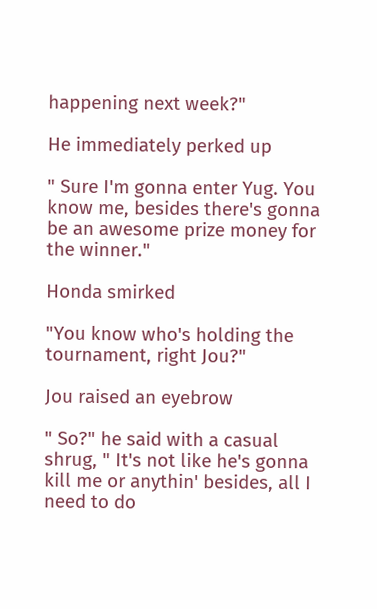happening next week?"

He immediately perked up

" Sure I'm gonna enter Yug. You know me, besides there's gonna be an awesome prize money for the winner."

Honda smirked

"You know who's holding the tournament, right Jou?"

Jou raised an eyebrow

" So?" he said with a casual shrug, " It's not like he's gonna kill me or anythin' besides, all I need to do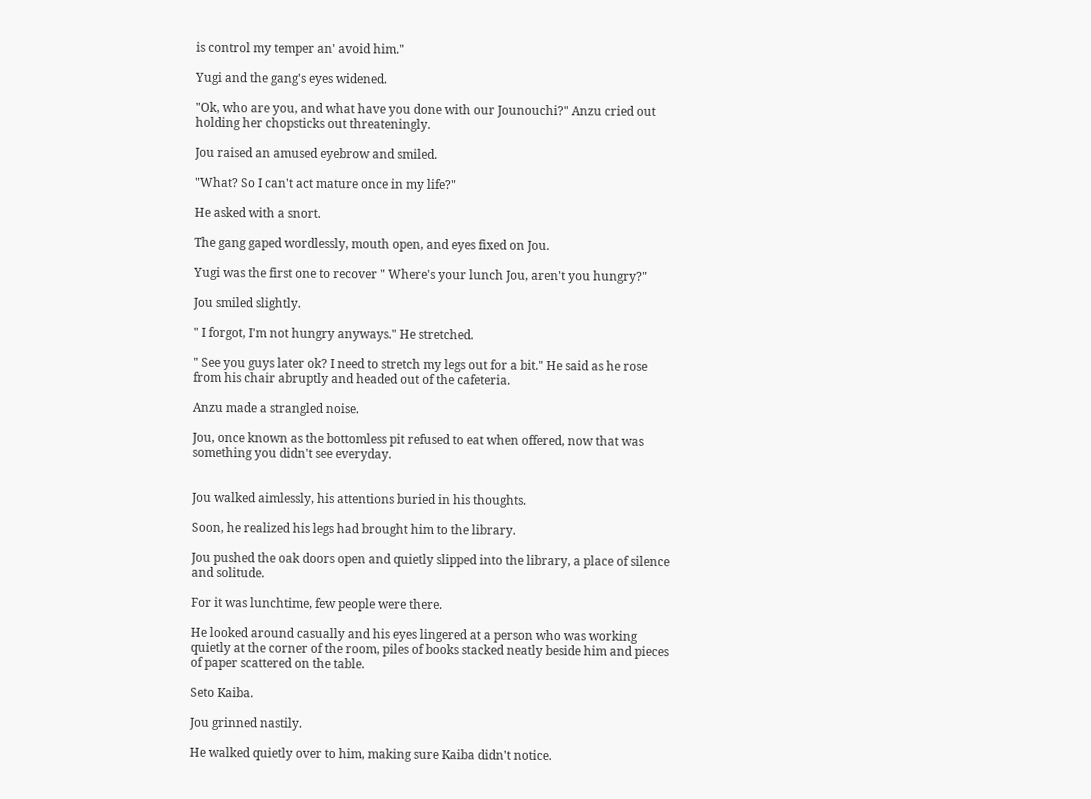is control my temper an' avoid him."

Yugi and the gang's eyes widened.

"Ok, who are you, and what have you done with our Jounouchi?" Anzu cried out holding her chopsticks out threateningly.

Jou raised an amused eyebrow and smiled.

"What? So I can't act mature once in my life?"

He asked with a snort.

The gang gaped wordlessly, mouth open, and eyes fixed on Jou.

Yugi was the first one to recover " Where's your lunch Jou, aren't you hungry?"

Jou smiled slightly.

" I forgot, I'm not hungry anyways." He stretched.

" See you guys later ok? I need to stretch my legs out for a bit." He said as he rose from his chair abruptly and headed out of the cafeteria.

Anzu made a strangled noise.

Jou, once known as the bottomless pit refused to eat when offered, now that was something you didn't see everyday.


Jou walked aimlessly, his attentions buried in his thoughts.

Soon, he realized his legs had brought him to the library.

Jou pushed the oak doors open and quietly slipped into the library, a place of silence and solitude.

For it was lunchtime, few people were there.

He looked around casually and his eyes lingered at a person who was working quietly at the corner of the room, piles of books stacked neatly beside him and pieces of paper scattered on the table.

Seto Kaiba.

Jou grinned nastily.

He walked quietly over to him, making sure Kaiba didn't notice.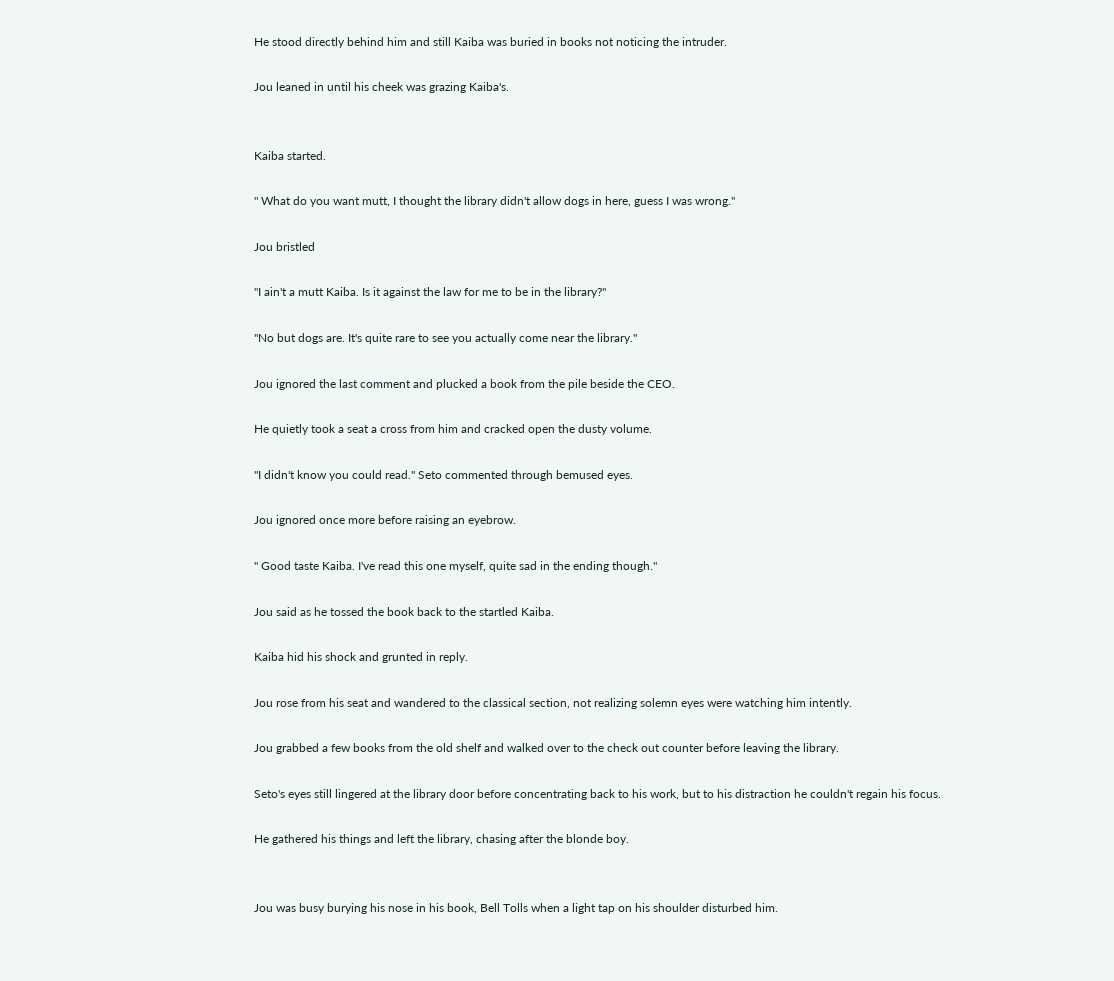He stood directly behind him and still Kaiba was buried in books not noticing the intruder.

Jou leaned in until his cheek was grazing Kaiba's.


Kaiba started.

" What do you want mutt, I thought the library didn't allow dogs in here, guess I was wrong."

Jou bristled

"I ain't a mutt Kaiba. Is it against the law for me to be in the library?"

"No but dogs are. It's quite rare to see you actually come near the library."

Jou ignored the last comment and plucked a book from the pile beside the CEO.

He quietly took a seat a cross from him and cracked open the dusty volume.

"I didn't know you could read." Seto commented through bemused eyes.

Jou ignored once more before raising an eyebrow.

" Good taste Kaiba. I've read this one myself, quite sad in the ending though."

Jou said as he tossed the book back to the startled Kaiba.

Kaiba hid his shock and grunted in reply.

Jou rose from his seat and wandered to the classical section, not realizing solemn eyes were watching him intently.

Jou grabbed a few books from the old shelf and walked over to the check out counter before leaving the library.

Seto's eyes still lingered at the library door before concentrating back to his work, but to his distraction he couldn't regain his focus.

He gathered his things and left the library, chasing after the blonde boy.


Jou was busy burying his nose in his book, Bell Tolls when a light tap on his shoulder disturbed him.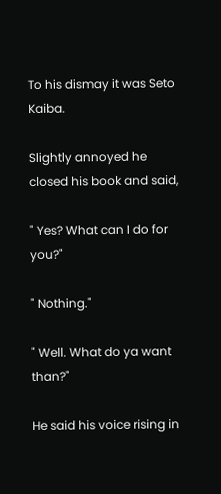To his dismay it was Seto Kaiba.

Slightly annoyed he closed his book and said,

" Yes? What can I do for you?"

" Nothing."

" Well. What do ya want than?"

He said his voice rising in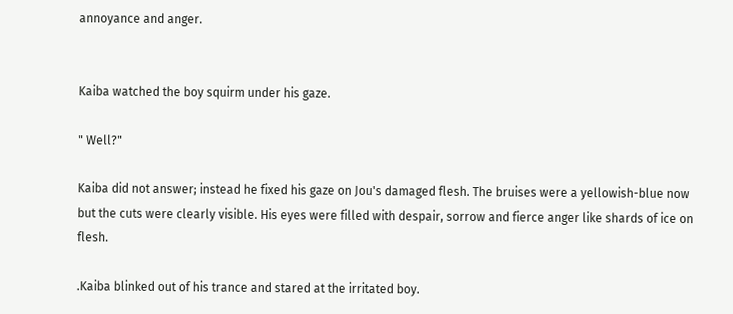annoyance and anger.


Kaiba watched the boy squirm under his gaze.

" Well?"

Kaiba did not answer; instead he fixed his gaze on Jou's damaged flesh. The bruises were a yellowish-blue now but the cuts were clearly visible. His eyes were filled with despair, sorrow and fierce anger like shards of ice on flesh.

.Kaiba blinked out of his trance and stared at the irritated boy.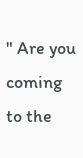" Are you coming to the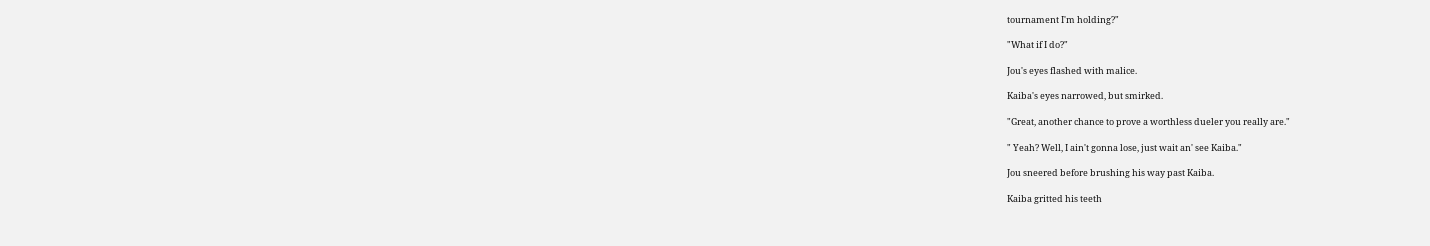tournament I'm holding?"

"What if I do?"

Jou's eyes flashed with malice.

Kaiba's eyes narrowed, but smirked.

"Great, another chance to prove a worthless dueler you really are."

" Yeah? Well, I ain't gonna lose, just wait an' see Kaiba."

Jou sneered before brushing his way past Kaiba.

Kaiba gritted his teeth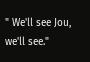" We'll see Jou, we'll see."